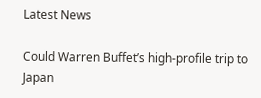Latest News

Could Warren Buffet’s high-profile trip to Japan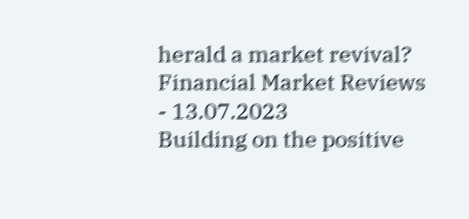herald a market revival?
Financial Market Reviews - 13.07.2023
Building on the positive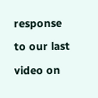response to our last video on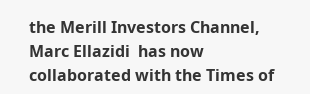the Merill Investors Channel,  Marc Ellazidi  has now collaborated with the Times of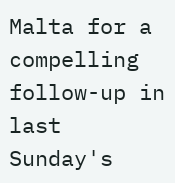Malta for a compelling follow-up in last Sunday's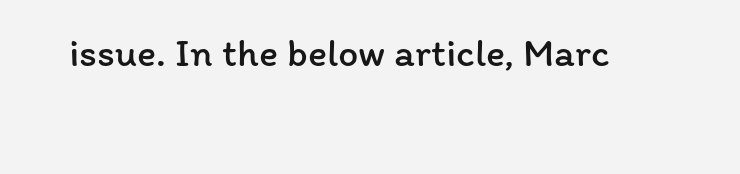issue. In the below article, Marc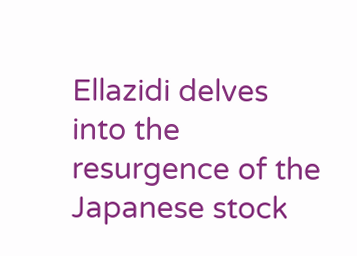Ellazidi delves into the resurgence of the Japanese stock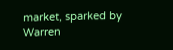market, sparked by Warren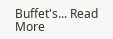Buffet's... Read More